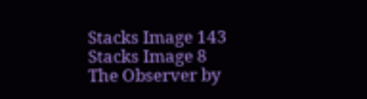Stacks Image 143
Stacks Image 8
The Observer by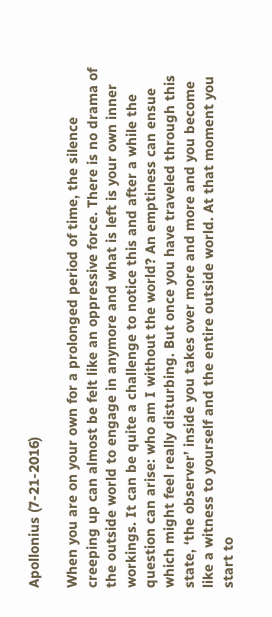Apollonius (7-21-2016)

When you are on your own for a prolonged period of time, the silence creeping up can almost be felt like an oppressive force. There is no drama of the outside world to engage in anymore and what is left is your own inner workings. It can be quite a challenge to notice this and after a while the question can arise: who am I without the world? An emptiness can ensue which might feel really disturbing. But once you have traveled through this state, ‘the observer’ inside you takes over more and more and you become like a witness to yourself and the entire outside world. At that moment you start to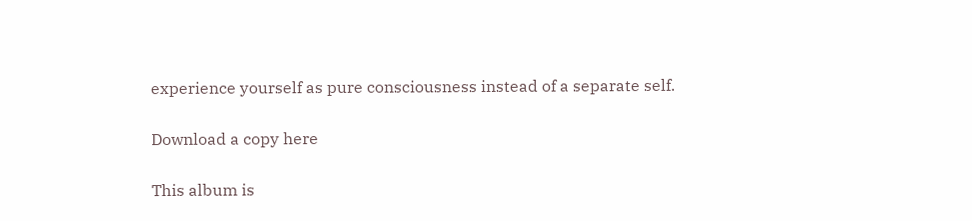experience yourself as pure consciousness instead of a separate self.

Download a copy here

This album is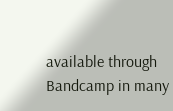available through Bandcamp in many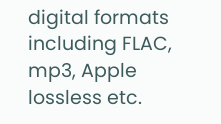digital formats including FLAC, mp3, Apple lossless etc.